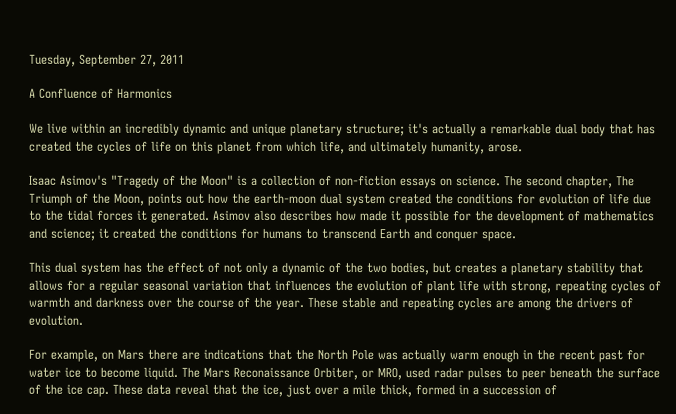Tuesday, September 27, 2011

A Confluence of Harmonics

We live within an incredibly dynamic and unique planetary structure; it's actually a remarkable dual body that has created the cycles of life on this planet from which life, and ultimately humanity, arose.

Isaac Asimov's "Tragedy of the Moon" is a collection of non-fiction essays on science. The second chapter, The Triumph of the Moon, points out how the earth-moon dual system created the conditions for evolution of life due to the tidal forces it generated. Asimov also describes how made it possible for the development of mathematics and science; it created the conditions for humans to transcend Earth and conquer space.

This dual system has the effect of not only a dynamic of the two bodies, but creates a planetary stability that allows for a regular seasonal variation that influences the evolution of plant life with strong, repeating cycles of warmth and darkness over the course of the year. These stable and repeating cycles are among the drivers of evolution.

For example, on Mars there are indications that the North Pole was actually warm enough in the recent past for water ice to become liquid. The Mars Reconaissance Orbiter, or MRO, used radar pulses to peer beneath the surface of the ice cap. These data reveal that the ice, just over a mile thick, formed in a succession of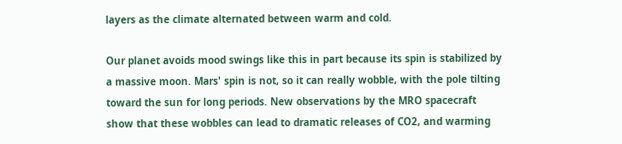layers as the climate alternated between warm and cold.

Our planet avoids mood swings like this in part because its spin is stabilized by a massive moon. Mars' spin is not, so it can really wobble, with the pole tilting toward the sun for long periods. New observations by the MRO spacecraft show that these wobbles can lead to dramatic releases of CO2, and warming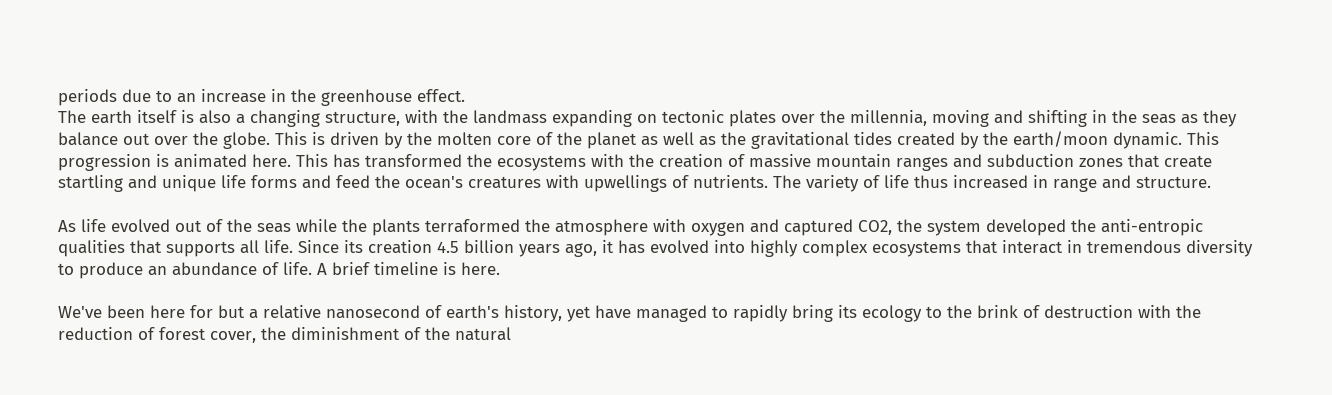periods due to an increase in the greenhouse effect.
The earth itself is also a changing structure, with the landmass expanding on tectonic plates over the millennia, moving and shifting in the seas as they balance out over the globe. This is driven by the molten core of the planet as well as the gravitational tides created by the earth/moon dynamic. This progression is animated here. This has transformed the ecosystems with the creation of massive mountain ranges and subduction zones that create startling and unique life forms and feed the ocean's creatures with upwellings of nutrients. The variety of life thus increased in range and structure.

As life evolved out of the seas while the plants terraformed the atmosphere with oxygen and captured CO2, the system developed the anti-entropic qualities that supports all life. Since its creation 4.5 billion years ago, it has evolved into highly complex ecosystems that interact in tremendous diversity to produce an abundance of life. A brief timeline is here.

We've been here for but a relative nanosecond of earth's history, yet have managed to rapidly bring its ecology to the brink of destruction with the reduction of forest cover, the diminishment of the natural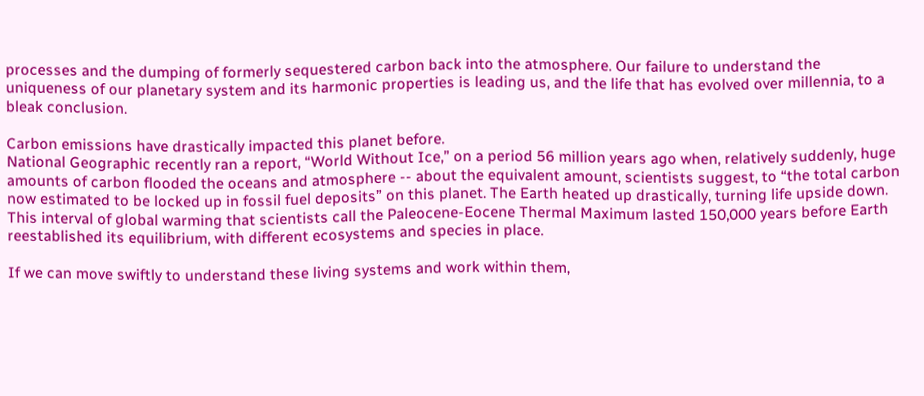processes and the dumping of formerly sequestered carbon back into the atmosphere. Our failure to understand the uniqueness of our planetary system and its harmonic properties is leading us, and the life that has evolved over millennia, to a bleak conclusion.

Carbon emissions have drastically impacted this planet before.
National Geographic recently ran a report, “World Without Ice,” on a period 56 million years ago when, relatively suddenly, huge amounts of carbon flooded the oceans and atmosphere -- about the equivalent amount, scientists suggest, to “the total carbon now estimated to be locked up in fossil fuel deposits” on this planet. The Earth heated up drastically, turning life upside down. This interval of global warming that scientists call the Paleocene-Eocene Thermal Maximum lasted 150,000 years before Earth reestablished its equilibrium, with different ecosystems and species in place.

If we can move swiftly to understand these living systems and work within them,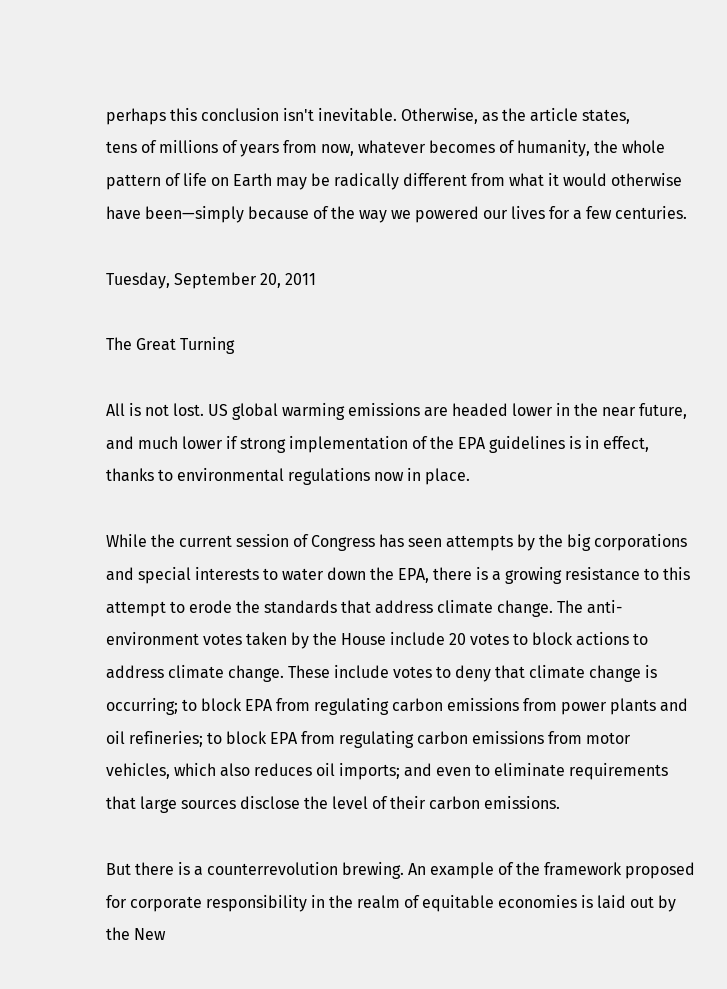perhaps this conclusion isn't inevitable. Otherwise, as the article states,
tens of millions of years from now, whatever becomes of humanity, the whole pattern of life on Earth may be radically different from what it would otherwise have been—simply because of the way we powered our lives for a few centuries.

Tuesday, September 20, 2011

The Great Turning

All is not lost. US global warming emissions are headed lower in the near future, and much lower if strong implementation of the EPA guidelines is in effect, thanks to environmental regulations now in place.

While the current session of Congress has seen attempts by the big corporations and special interests to water down the EPA, there is a growing resistance to this attempt to erode the standards that address climate change. The anti-environment votes taken by the House include 20 votes to block actions to address climate change. These include votes to deny that climate change is occurring; to block EPA from regulating carbon emissions from power plants and oil refineries; to block EPA from regulating carbon emissions from motor vehicles, which also reduces oil imports; and even to eliminate requirements that large sources disclose the level of their carbon emissions.

But there is a counterrevolution brewing. An example of the framework proposed for corporate responsibility in the realm of equitable economies is laid out by the New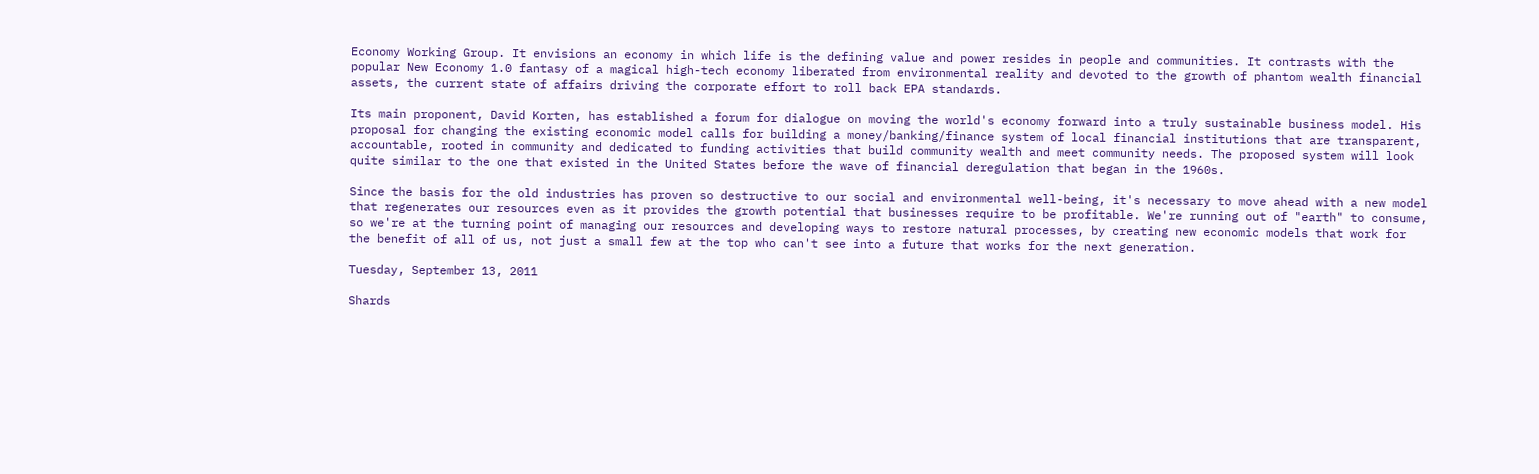Economy Working Group. It envisions an economy in which life is the defining value and power resides in people and communities. It contrasts with the popular New Economy 1.0 fantasy of a magical high-tech economy liberated from environmental reality and devoted to the growth of phantom wealth financial assets, the current state of affairs driving the corporate effort to roll back EPA standards.

Its main proponent, David Korten, has established a forum for dialogue on moving the world's economy forward into a truly sustainable business model. His proposal for changing the existing economic model calls for building a money/banking/finance system of local financial institutions that are transparent, accountable, rooted in community and dedicated to funding activities that build community wealth and meet community needs. The proposed system will look quite similar to the one that existed in the United States before the wave of financial deregulation that began in the 1960s.

Since the basis for the old industries has proven so destructive to our social and environmental well-being, it's necessary to move ahead with a new model that regenerates our resources even as it provides the growth potential that businesses require to be profitable. We're running out of "earth" to consume, so we're at the turning point of managing our resources and developing ways to restore natural processes, by creating new economic models that work for the benefit of all of us, not just a small few at the top who can't see into a future that works for the next generation.

Tuesday, September 13, 2011

Shards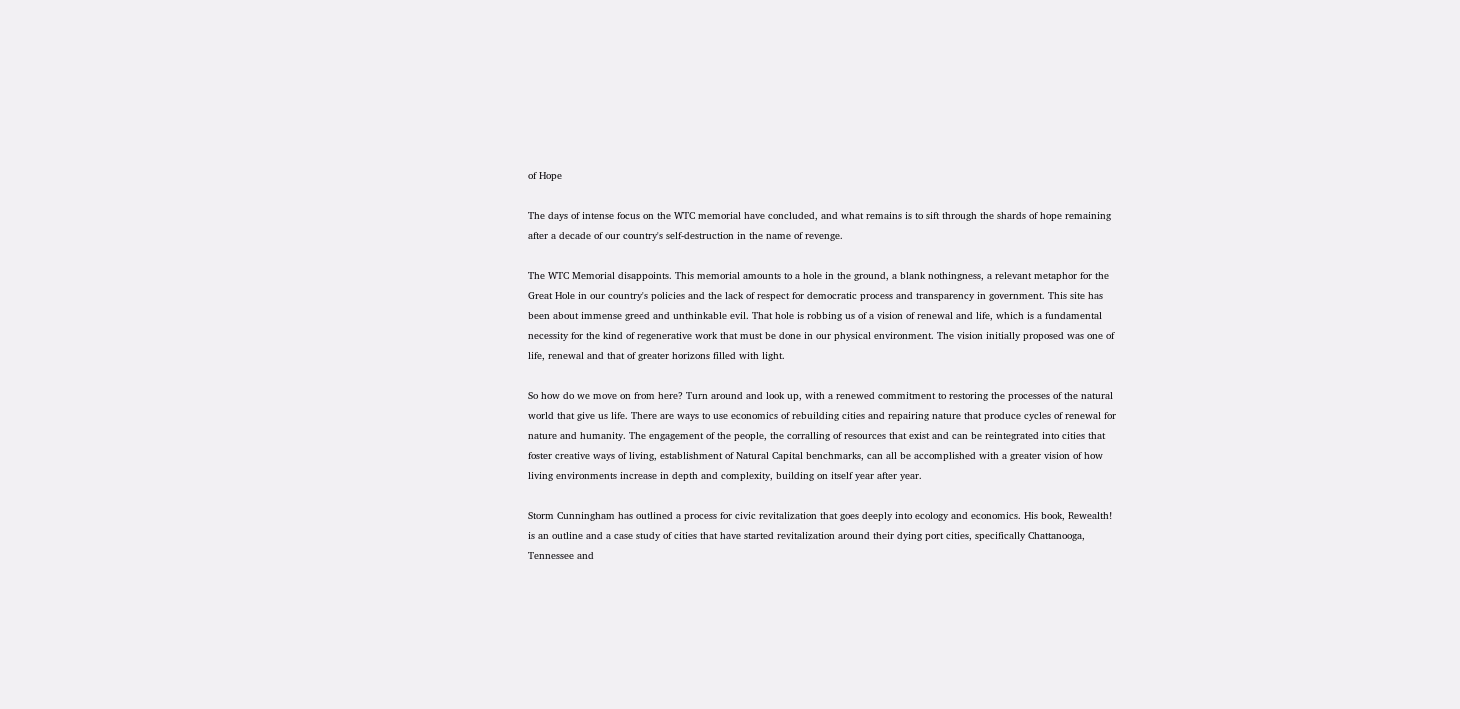of Hope

The days of intense focus on the WTC memorial have concluded, and what remains is to sift through the shards of hope remaining after a decade of our country's self-destruction in the name of revenge.

The WTC Memorial disappoints. This memorial amounts to a hole in the ground, a blank nothingness, a relevant metaphor for the Great Hole in our country's policies and the lack of respect for democratic process and transparency in government. This site has been about immense greed and unthinkable evil. That hole is robbing us of a vision of renewal and life, which is a fundamental necessity for the kind of regenerative work that must be done in our physical environment. The vision initially proposed was one of life, renewal and that of greater horizons filled with light.

So how do we move on from here? Turn around and look up, with a renewed commitment to restoring the processes of the natural world that give us life. There are ways to use economics of rebuilding cities and repairing nature that produce cycles of renewal for nature and humanity. The engagement of the people, the corralling of resources that exist and can be reintegrated into cities that foster creative ways of living, establishment of Natural Capital benchmarks, can all be accomplished with a greater vision of how living environments increase in depth and complexity, building on itself year after year.

Storm Cunningham has outlined a process for civic revitalization that goes deeply into ecology and economics. His book, Rewealth! is an outline and a case study of cities that have started revitalization around their dying port cities, specifically Chattanooga, Tennessee and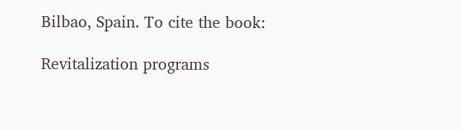Bilbao, Spain. To cite the book:

Revitalization programs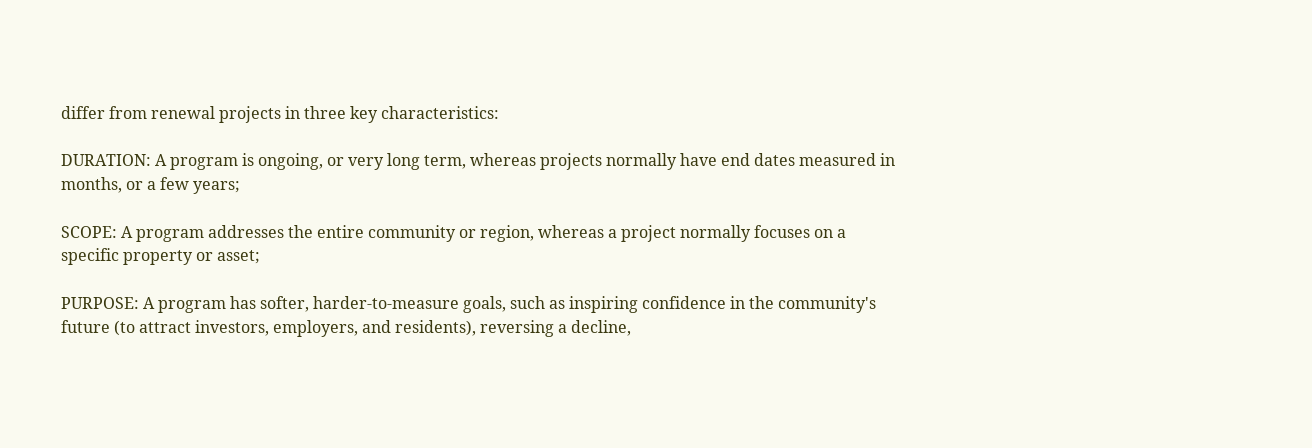differ from renewal projects in three key characteristics:

DURATION: A program is ongoing, or very long term, whereas projects normally have end dates measured in months, or a few years;

SCOPE: A program addresses the entire community or region, whereas a project normally focuses on a specific property or asset;

PURPOSE: A program has softer, harder-to-measure goals, such as inspiring confidence in the community's future (to attract investors, employers, and residents), reversing a decline,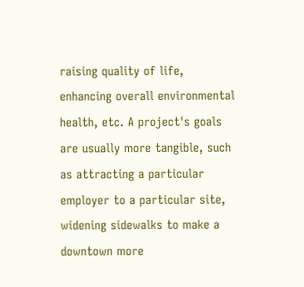raising quality of life, enhancing overall environmental health, etc. A project's goals are usually more tangible, such as attracting a particular employer to a particular site, widening sidewalks to make a downtown more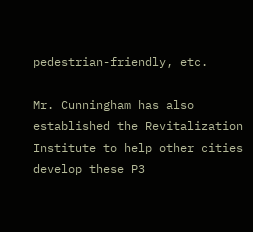pedestrian-friendly, etc.

Mr. Cunningham has also established the Revitalization Institute to help other cities develop these P3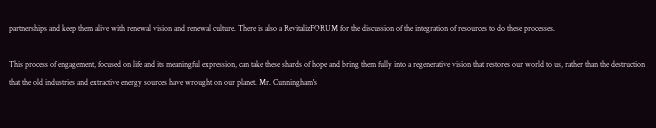partnerships and keep them alive with renewal vision and renewal culture. There is also a RevitalizFORUM for the discussion of the integration of resources to do these processes.

This process of engagement, focused on life and its meaningful expression, can take these shards of hope and bring them fully into a regenerative vision that restores our world to us, rather than the destruction that the old industries and extractive energy sources have wrought on our planet. Mr. Cunningham's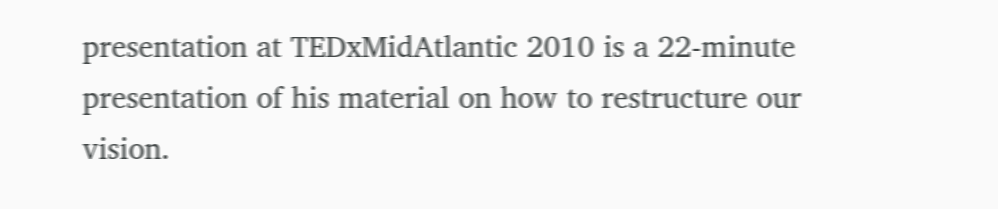presentation at TEDxMidAtlantic 2010 is a 22-minute presentation of his material on how to restructure our vision.